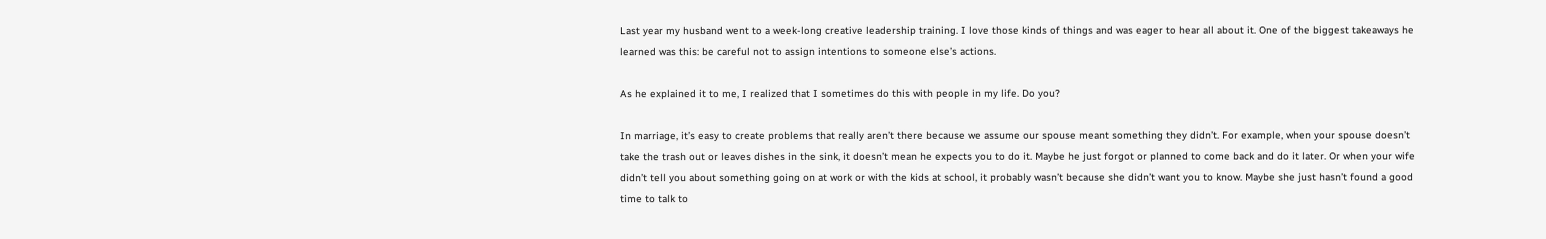Last year my husband went to a week-long creative leadership training. I love those kinds of things and was eager to hear all about it. One of the biggest takeaways he learned was this: be careful not to assign intentions to someone else’s actions.

As he explained it to me, I realized that I sometimes do this with people in my life. Do you?

In marriage, it’s easy to create problems that really aren’t there because we assume our spouse meant something they didn’t. For example, when your spouse doesn’t take the trash out or leaves dishes in the sink, it doesn’t mean he expects you to do it. Maybe he just forgot or planned to come back and do it later. Or when your wife didn’t tell you about something going on at work or with the kids at school, it probably wasn’t because she didn’t want you to know. Maybe she just hasn’t found a good time to talk to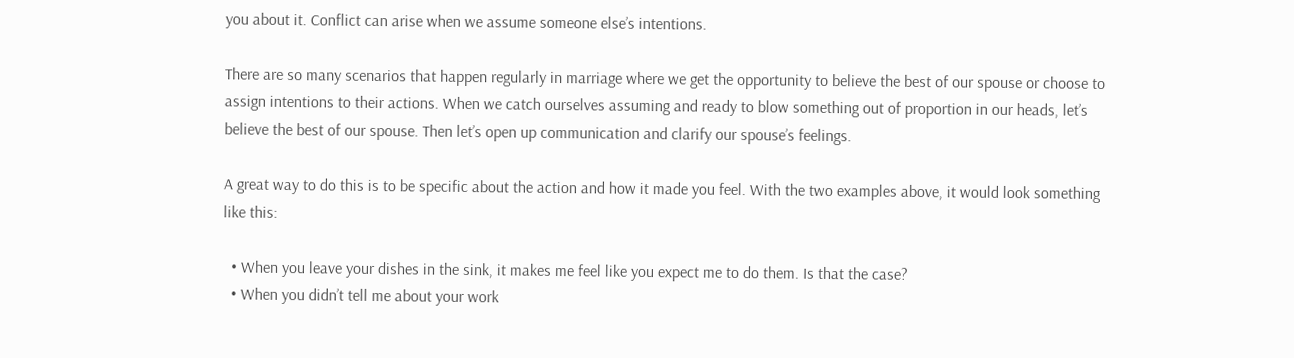you about it. Conflict can arise when we assume someone else’s intentions.

There are so many scenarios that happen regularly in marriage where we get the opportunity to believe the best of our spouse or choose to assign intentions to their actions. When we catch ourselves assuming and ready to blow something out of proportion in our heads, let’s believe the best of our spouse. Then let’s open up communication and clarify our spouse’s feelings.

A great way to do this is to be specific about the action and how it made you feel. With the two examples above, it would look something like this:

  • When you leave your dishes in the sink, it makes me feel like you expect me to do them. Is that the case?
  • When you didn’t tell me about your work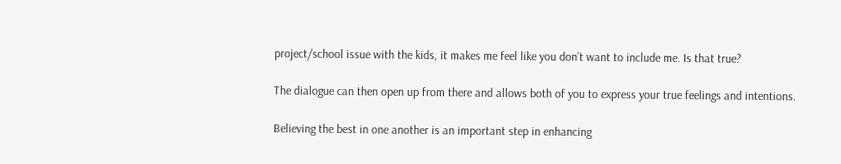project/school issue with the kids, it makes me feel like you don’t want to include me. Is that true?

The dialogue can then open up from there and allows both of you to express your true feelings and intentions.

Believing the best in one another is an important step in enhancing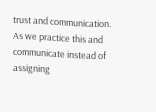trust and communication. As we practice this and communicate instead of assigning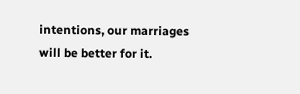intentions, our marriages will be better for it.